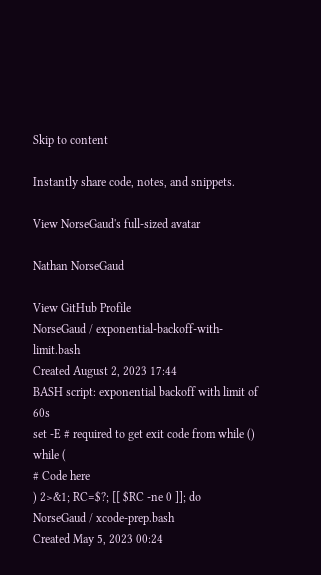Skip to content

Instantly share code, notes, and snippets.

View NorseGaud's full-sized avatar

Nathan NorseGaud

View GitHub Profile
NorseGaud / exponential-backoff-with-limit.bash
Created August 2, 2023 17:44
BASH script: exponential backoff with limit of 60s
set -E # required to get exit code from while ()
while (
# Code here
) 2>&1; RC=$?; [[ $RC -ne 0 ]]; do
NorseGaud / xcode-prep.bash
Created May 5, 2023 00:24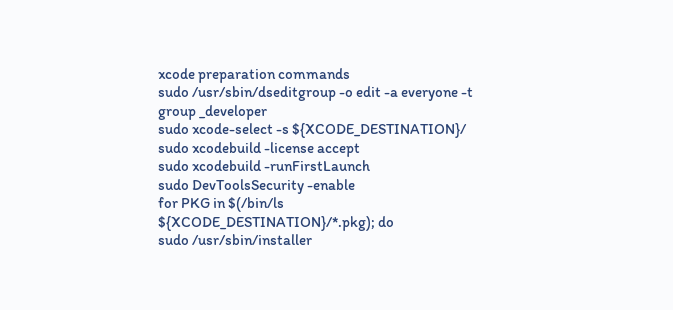xcode preparation commands
sudo /usr/sbin/dseditgroup -o edit -a everyone -t group _developer
sudo xcode-select -s ${XCODE_DESTINATION}/
sudo xcodebuild -license accept
sudo xcodebuild -runFirstLaunch
sudo DevToolsSecurity -enable
for PKG in $(/bin/ls ${XCODE_DESTINATION}/*.pkg); do
sudo /usr/sbin/installer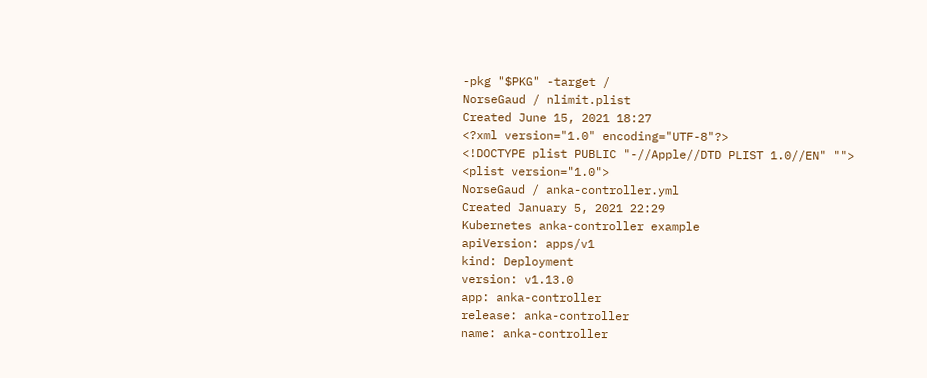-pkg "$PKG" -target /
NorseGaud / nlimit.plist
Created June 15, 2021 18:27
<?xml version="1.0" encoding="UTF-8"?>
<!DOCTYPE plist PUBLIC "-//Apple//DTD PLIST 1.0//EN" "">
<plist version="1.0">
NorseGaud / anka-controller.yml
Created January 5, 2021 22:29
Kubernetes anka-controller example
apiVersion: apps/v1
kind: Deployment
version: v1.13.0
app: anka-controller
release: anka-controller
name: anka-controller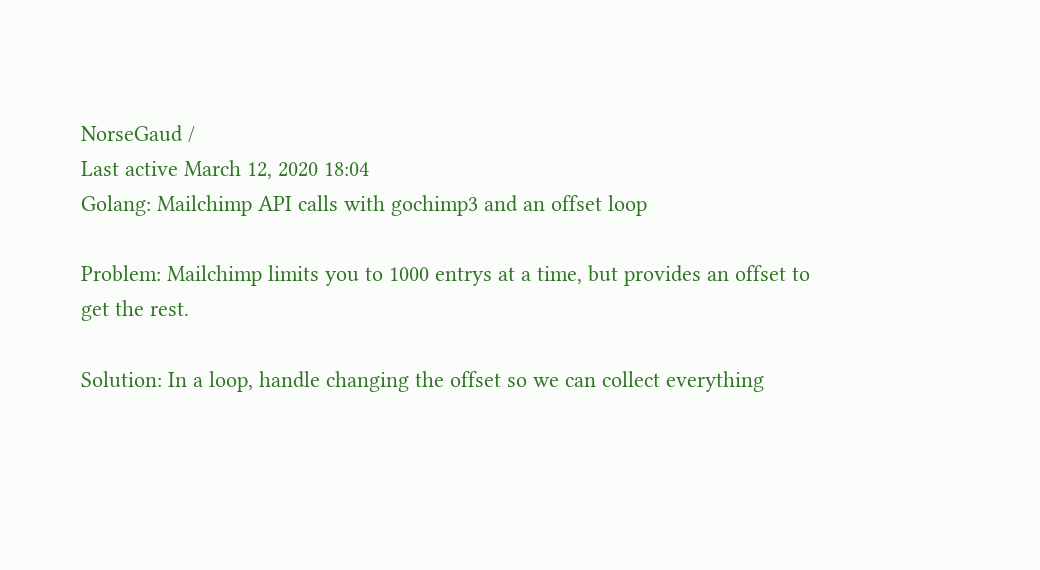NorseGaud /
Last active March 12, 2020 18:04
Golang: Mailchimp API calls with gochimp3 and an offset loop

Problem: Mailchimp limits you to 1000 entrys at a time, but provides an offset to get the rest.

Solution: In a loop, handle changing the offset so we can collect everything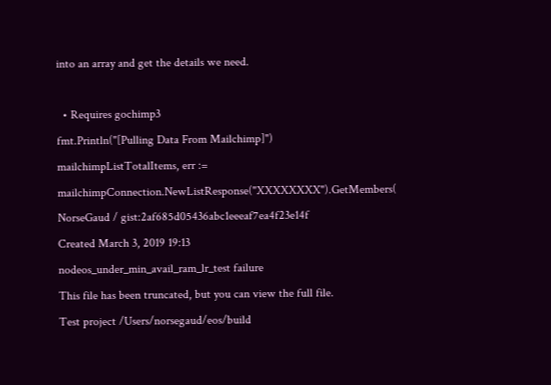into an array and get the details we need.

  • Requires gochimp3
fmt.Println("[Pulling Data From Mailchimp]")
mailchimpListTotalItems, err := mailchimpConnection.NewListResponse("XXXXXXXX").GetMembers(
NorseGaud / gist:2af685d05436abc1eeeaf7ea4f23e14f
Created March 3, 2019 19:13
nodeos_under_min_avail_ram_lr_test failure
This file has been truncated, but you can view the full file.
Test project /Users/norsegaud/eos/build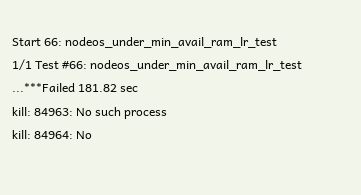Start 66: nodeos_under_min_avail_ram_lr_test
1/1 Test #66: nodeos_under_min_avail_ram_lr_test ...***Failed 181.82 sec
kill: 84963: No such process
kill: 84964: No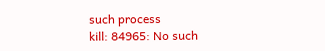such process
kill: 84965: No such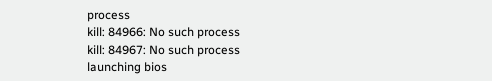process
kill: 84966: No such process
kill: 84967: No such process
launching bios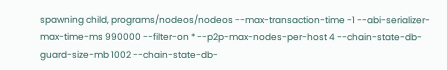spawning child, programs/nodeos/nodeos --max-transaction-time -1 --abi-serializer-max-time-ms 990000 --filter-on * --p2p-max-nodes-per-host 4 --chain-state-db-guard-size-mb 1002 --chain-state-db-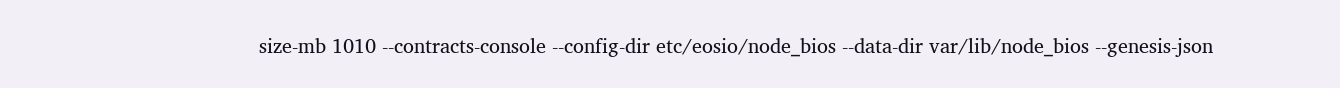size-mb 1010 --contracts-console --config-dir etc/eosio/node_bios --data-dir var/lib/node_bios --genesis-json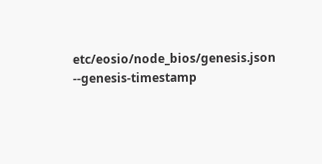etc/eosio/node_bios/genesis.json --genesis-timestamp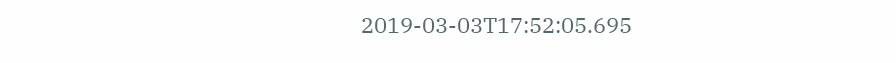2019-03-03T17:52:05.695